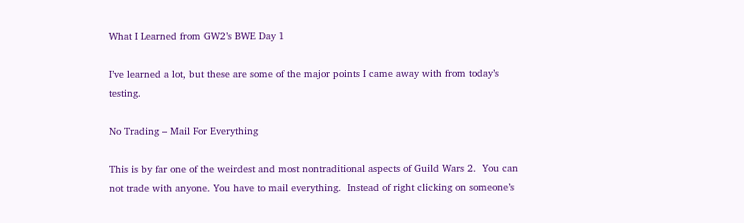What I Learned from GW2’s BWE Day 1

I’ve learned a lot, but these are some of the major points I came away with from today’s testing.

No Trading – Mail For Everything

This is by far one of the weirdest and most nontraditional aspects of Guild Wars 2.  You can not trade with anyone. You have to mail everything.  Instead of right clicking on someone’s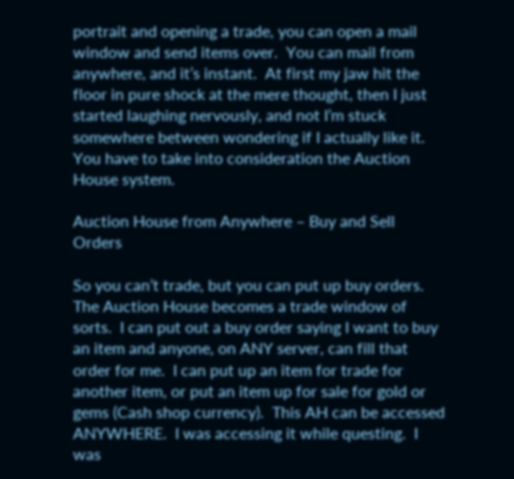portrait and opening a trade, you can open a mail window and send items over.  You can mail from anywhere, and it’s instant.  At first my jaw hit the floor in pure shock at the mere thought, then I just started laughing nervously, and not I’m stuck somewhere between wondering if I actually like it.  You have to take into consideration the Auction House system.

Auction House from Anywhere – Buy and Sell Orders

So you can’t trade, but you can put up buy orders.  The Auction House becomes a trade window of sorts.  I can put out a buy order saying I want to buy an item and anyone, on ANY server, can fill that order for me.  I can put up an item for trade for another item, or put an item up for sale for gold or gems (Cash shop currency).  This AH can be accessed ANYWHERE.  I was accessing it while questing.  I was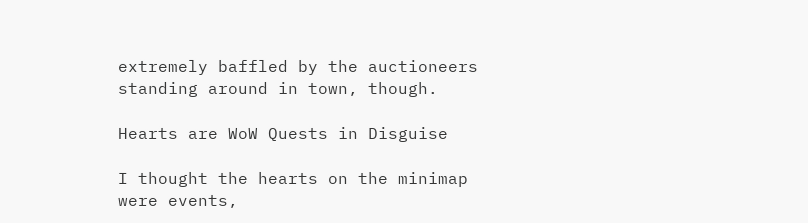extremely baffled by the auctioneers standing around in town, though.

Hearts are WoW Quests in Disguise

I thought the hearts on the minimap were events,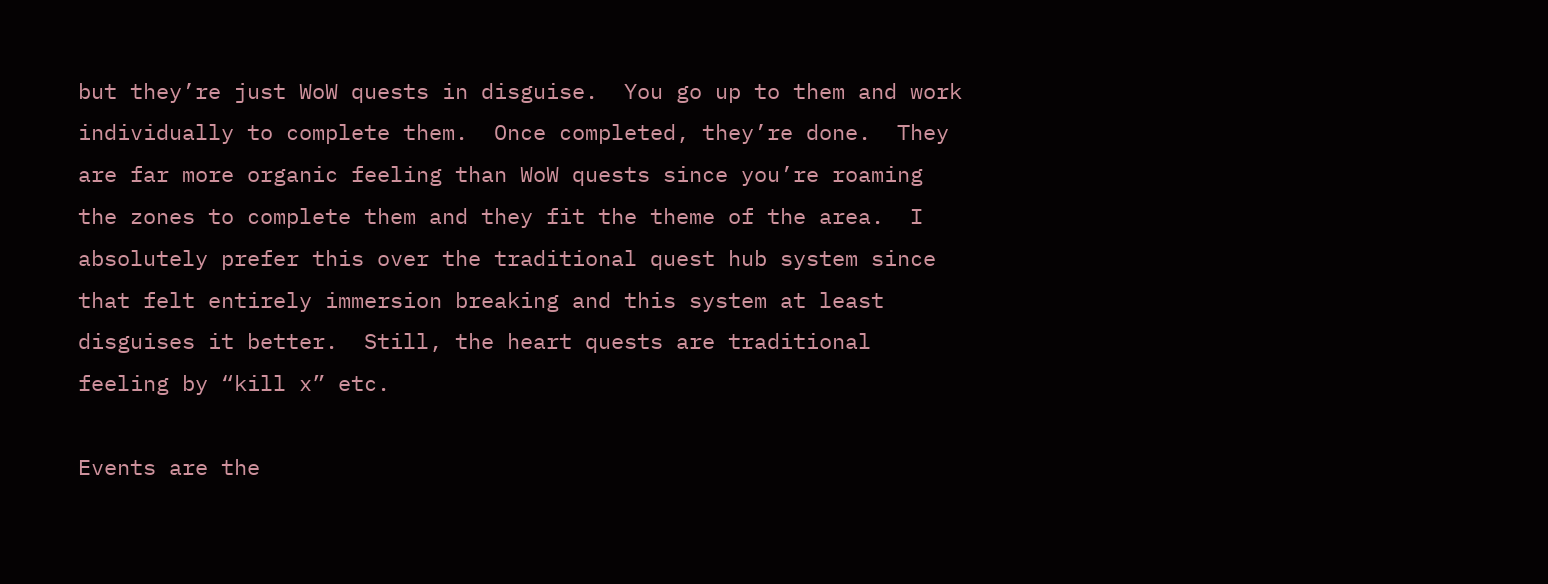but they’re just WoW quests in disguise.  You go up to them and work individually to complete them.  Once completed, they’re done.  They are far more organic feeling than WoW quests since you’re roaming the zones to complete them and they fit the theme of the area.  I absolutely prefer this over the traditional quest hub system since that felt entirely immersion breaking and this system at least disguises it better.  Still, the heart quests are traditional feeling by “kill x” etc.

Events are the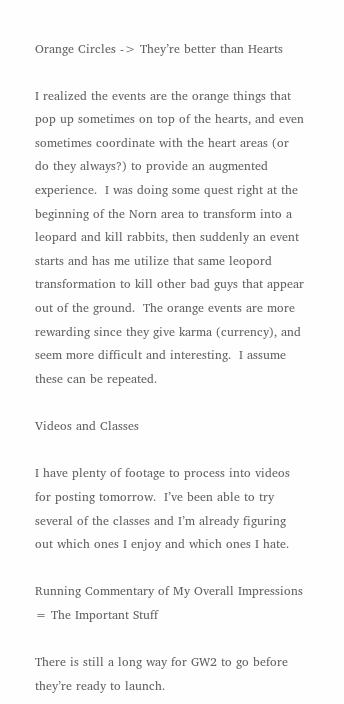Orange Circles -> They’re better than Hearts

I realized the events are the orange things that pop up sometimes on top of the hearts, and even sometimes coordinate with the heart areas (or do they always?) to provide an augmented experience.  I was doing some quest right at the beginning of the Norn area to transform into a leopard and kill rabbits, then suddenly an event starts and has me utilize that same leopord transformation to kill other bad guys that appear out of the ground.  The orange events are more rewarding since they give karma (currency), and seem more difficult and interesting.  I assume these can be repeated.

Videos and Classes

I have plenty of footage to process into videos for posting tomorrow.  I’ve been able to try several of the classes and I’m already figuring out which ones I enjoy and which ones I hate.

Running Commentary of My Overall Impressions = The Important Stuff

There is still a long way for GW2 to go before they’re ready to launch.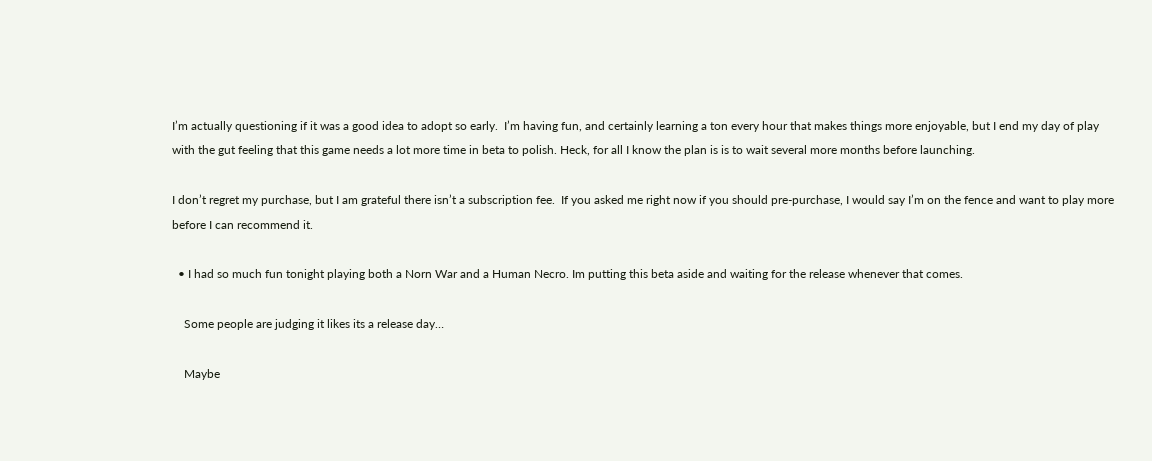I’m actually questioning if it was a good idea to adopt so early.  I’m having fun, and certainly learning a ton every hour that makes things more enjoyable, but I end my day of play with the gut feeling that this game needs a lot more time in beta to polish. Heck, for all I know the plan is is to wait several more months before launching.

I don’t regret my purchase, but I am grateful there isn’t a subscription fee.  If you asked me right now if you should pre-purchase, I would say I’m on the fence and want to play more before I can recommend it.

  • I had so much fun tonight playing both a Norn War and a Human Necro. Im putting this beta aside and waiting for the release whenever that comes.

    Some people are judging it likes its a release day…

    Maybe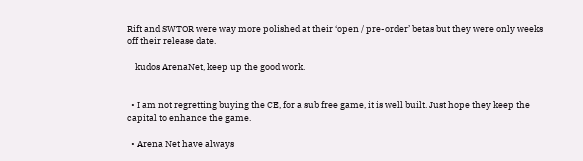Rift and SWTOR were way more polished at their ‘open / pre-order’ betas but they were only weeks off their release date.

    kudos ArenaNet, keep up the good work.


  • I am not regretting buying the CE, for a sub free game, it is well built. Just hope they keep the capital to enhance the game.

  • Arena Net have always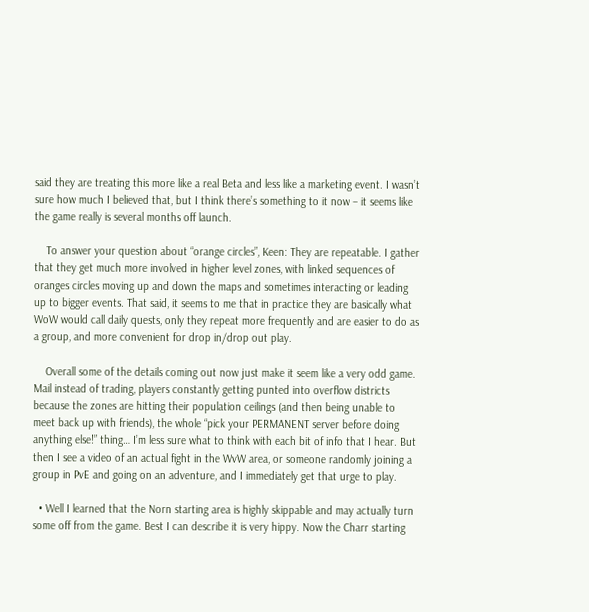said they are treating this more like a real Beta and less like a marketing event. I wasn’t sure how much I believed that, but I think there’s something to it now – it seems like the game really is several months off launch.

    To answer your question about “orange circles”, Keen: They are repeatable. I gather that they get much more involved in higher level zones, with linked sequences of oranges circles moving up and down the maps and sometimes interacting or leading up to bigger events. That said, it seems to me that in practice they are basically what WoW would call daily quests, only they repeat more frequently and are easier to do as a group, and more convenient for drop in/drop out play.

    Overall some of the details coming out now just make it seem like a very odd game. Mail instead of trading, players constantly getting punted into overflow districts because the zones are hitting their population ceilings (and then being unable to meet back up with friends), the whole “pick your PERMANENT server before doing anything else!” thing… I’m less sure what to think with each bit of info that I hear. But then I see a video of an actual fight in the WvW area, or someone randomly joining a group in PvE and going on an adventure, and I immediately get that urge to play.

  • Well I learned that the Norn starting area is highly skippable and may actually turn some off from the game. Best I can describe it is very hippy. Now the Charr starting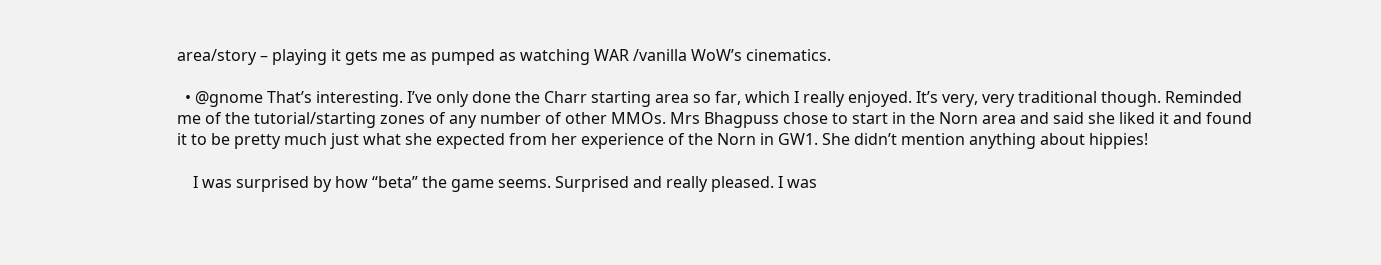area/story – playing it gets me as pumped as watching WAR /vanilla WoW’s cinematics.

  • @gnome That’s interesting. I’ve only done the Charr starting area so far, which I really enjoyed. It’s very, very traditional though. Reminded me of the tutorial/starting zones of any number of other MMOs. Mrs Bhagpuss chose to start in the Norn area and said she liked it and found it to be pretty much just what she expected from her experience of the Norn in GW1. She didn’t mention anything about hippies!

    I was surprised by how “beta” the game seems. Surprised and really pleased. I was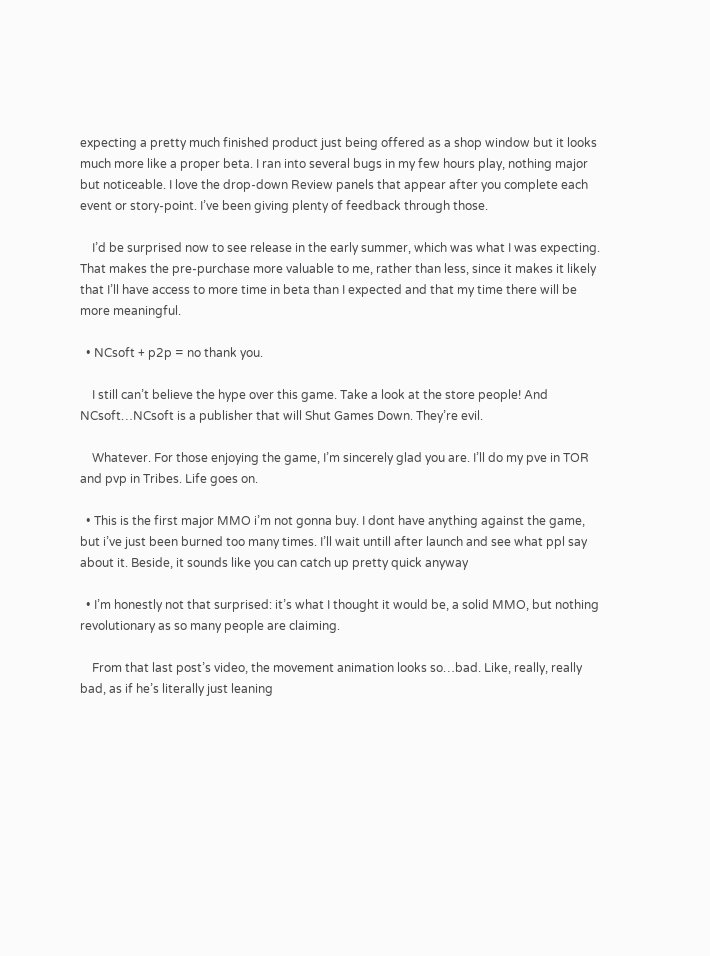expecting a pretty much finished product just being offered as a shop window but it looks much more like a proper beta. I ran into several bugs in my few hours play, nothing major but noticeable. I love the drop-down Review panels that appear after you complete each event or story-point. I’ve been giving plenty of feedback through those.

    I’d be surprised now to see release in the early summer, which was what I was expecting. That makes the pre-purchase more valuable to me, rather than less, since it makes it likely that I’ll have access to more time in beta than I expected and that my time there will be more meaningful.

  • NCsoft + p2p = no thank you.

    I still can’t believe the hype over this game. Take a look at the store people! And NCsoft…NCsoft is a publisher that will Shut Games Down. They’re evil.

    Whatever. For those enjoying the game, I’m sincerely glad you are. I’ll do my pve in TOR and pvp in Tribes. Life goes on.

  • This is the first major MMO i’m not gonna buy. I dont have anything against the game, but i’ve just been burned too many times. I’ll wait untill after launch and see what ppl say about it. Beside, it sounds like you can catch up pretty quick anyway

  • I’m honestly not that surprised: it’s what I thought it would be, a solid MMO, but nothing revolutionary as so many people are claiming.

    From that last post’s video, the movement animation looks so…bad. Like, really, really bad, as if he’s literally just leaning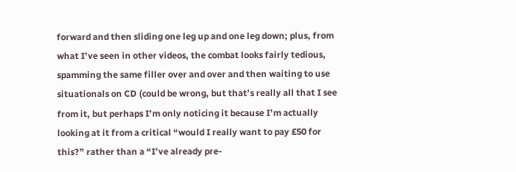forward and then sliding one leg up and one leg down; plus, from what I’ve seen in other videos, the combat looks fairly tedious, spamming the same filler over and over and then waiting to use situationals on CD (could be wrong, but that’s really all that I see from it, but perhaps I’m only noticing it because I’m actually looking at it from a critical “would I really want to pay £50 for this?” rather than a “I’ve already pre-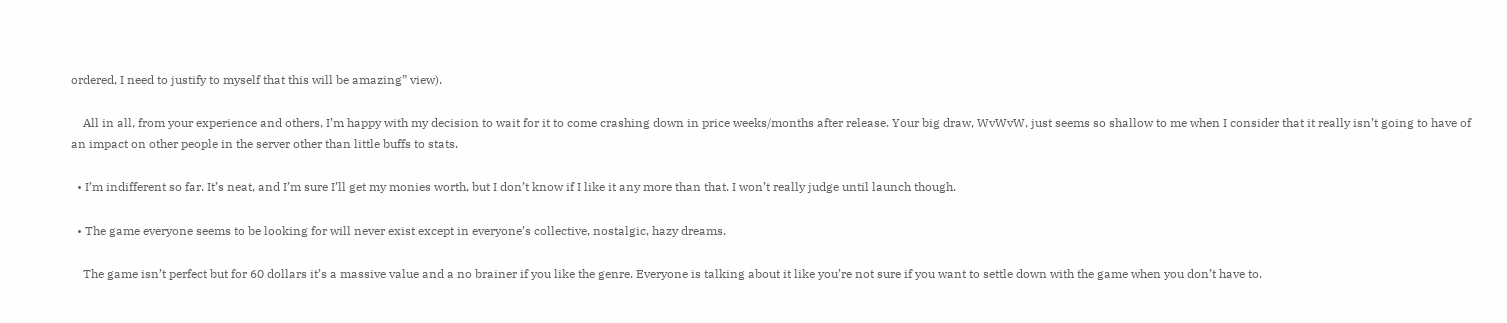ordered, I need to justify to myself that this will be amazing” view).

    All in all, from your experience and others, I’m happy with my decision to wait for it to come crashing down in price weeks/months after release. Your big draw, WvWvW, just seems so shallow to me when I consider that it really isn’t going to have of an impact on other people in the server other than little buffs to stats.

  • I’m indifferent so far. It’s neat, and I’m sure I’ll get my monies worth, but I don’t know if I like it any more than that. I won’t really judge until launch though.

  • The game everyone seems to be looking for will never exist except in everyone’s collective, nostalgic, hazy dreams.

    The game isn’t perfect but for 60 dollars it’s a massive value and a no brainer if you like the genre. Everyone is talking about it like you’re not sure if you want to settle down with the game when you don’t have to.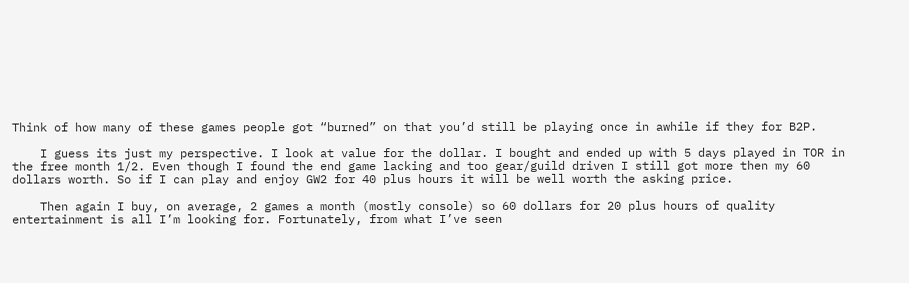Think of how many of these games people got “burned” on that you’d still be playing once in awhile if they for B2P.

    I guess its just my perspective. I look at value for the dollar. I bought and ended up with 5 days played in TOR in the free month 1/2. Even though I found the end game lacking and too gear/guild driven I still got more then my 60 dollars worth. So if I can play and enjoy GW2 for 40 plus hours it will be well worth the asking price.

    Then again I buy, on average, 2 games a month (mostly console) so 60 dollars for 20 plus hours of quality entertainment is all I’m looking for. Fortunately, from what I’ve seen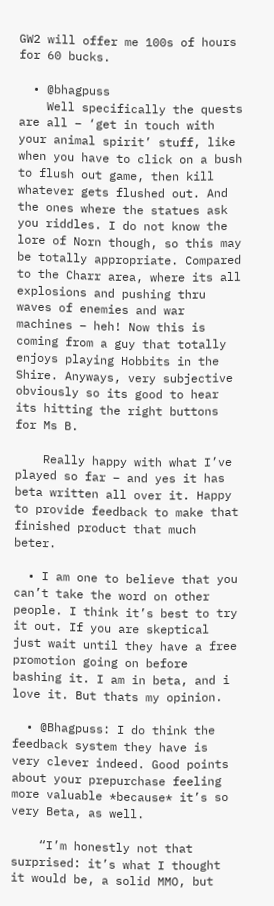GW2 will offer me 100s of hours for 60 bucks.

  • @bhagpuss
    Well specifically the quests are all – ‘get in touch with your animal spirit’ stuff, like when you have to click on a bush to flush out game, then kill whatever gets flushed out. And the ones where the statues ask you riddles. I do not know the lore of Norn though, so this may be totally appropriate. Compared to the Charr area, where its all explosions and pushing thru waves of enemies and war machines – heh! Now this is coming from a guy that totally enjoys playing Hobbits in the Shire. Anyways, very subjective obviously so its good to hear its hitting the right buttons for Ms B.

    Really happy with what I’ve played so far – and yes it has beta written all over it. Happy to provide feedback to make that finished product that much beter.

  • I am one to believe that you can’t take the word on other people. I think it’s best to try it out. If you are skeptical just wait until they have a free promotion going on before bashing it. I am in beta, and i love it. But thats my opinion.

  • @Bhagpuss: I do think the feedback system they have is very clever indeed. Good points about your prepurchase feeling more valuable *because* it’s so very Beta, as well.

    “I’m honestly not that surprised: it’s what I thought it would be, a solid MMO, but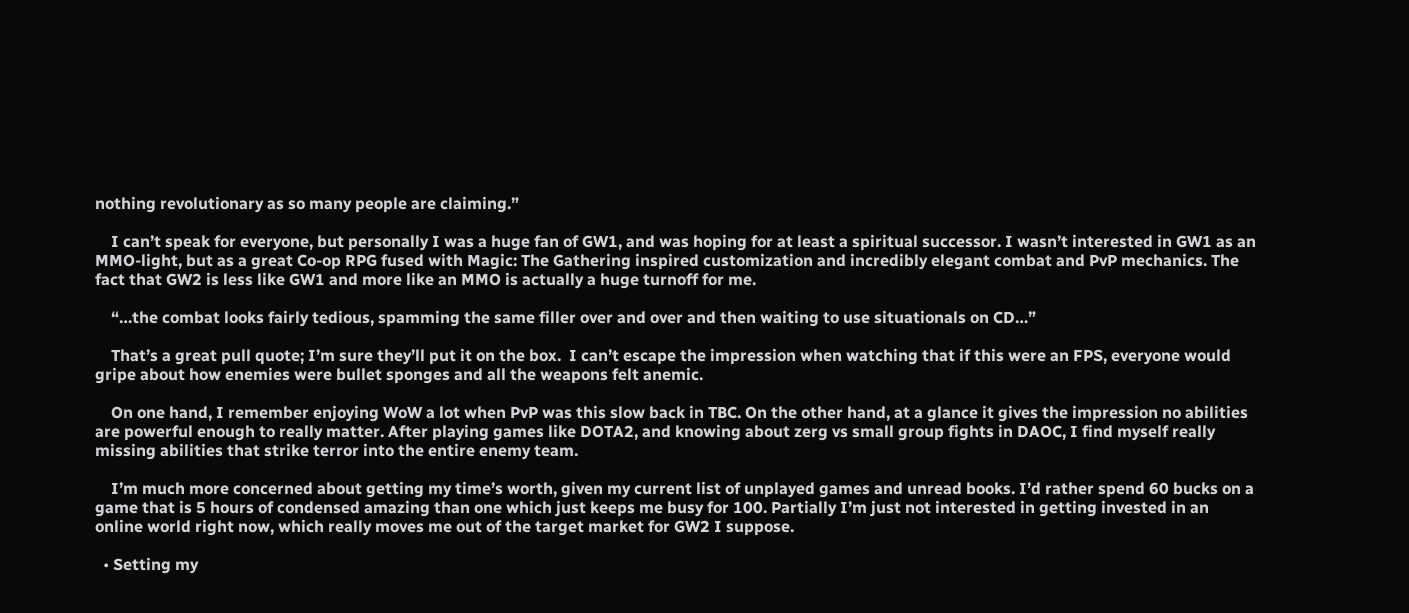nothing revolutionary as so many people are claiming.”

    I can’t speak for everyone, but personally I was a huge fan of GW1, and was hoping for at least a spiritual successor. I wasn’t interested in GW1 as an MMO-light, but as a great Co-op RPG fused with Magic: The Gathering inspired customization and incredibly elegant combat and PvP mechanics. The fact that GW2 is less like GW1 and more like an MMO is actually a huge turnoff for me.

    “…the combat looks fairly tedious, spamming the same filler over and over and then waiting to use situationals on CD…”

    That’s a great pull quote; I’m sure they’ll put it on the box.  I can’t escape the impression when watching that if this were an FPS, everyone would gripe about how enemies were bullet sponges and all the weapons felt anemic.

    On one hand, I remember enjoying WoW a lot when PvP was this slow back in TBC. On the other hand, at a glance it gives the impression no abilities are powerful enough to really matter. After playing games like DOTA2, and knowing about zerg vs small group fights in DAOC, I find myself really missing abilities that strike terror into the entire enemy team.

    I’m much more concerned about getting my time’s worth, given my current list of unplayed games and unread books. I’d rather spend 60 bucks on a game that is 5 hours of condensed amazing than one which just keeps me busy for 100. Partially I’m just not interested in getting invested in an online world right now, which really moves me out of the target market for GW2 I suppose.

  • Setting my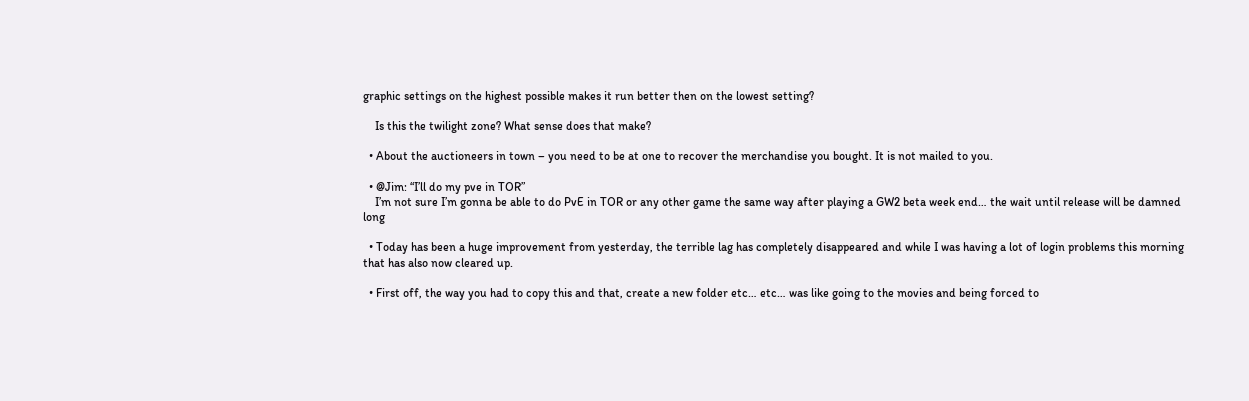graphic settings on the highest possible makes it run better then on the lowest setting?

    Is this the twilight zone? What sense does that make?

  • About the auctioneers in town – you need to be at one to recover the merchandise you bought. It is not mailed to you.

  • @Jim: “I’ll do my pve in TOR”
    I’m not sure I’m gonna be able to do PvE in TOR or any other game the same way after playing a GW2 beta week end… the wait until release will be damned long

  • Today has been a huge improvement from yesterday, the terrible lag has completely disappeared and while I was having a lot of login problems this morning that has also now cleared up.

  • First off, the way you had to copy this and that, create a new folder etc… etc… was like going to the movies and being forced to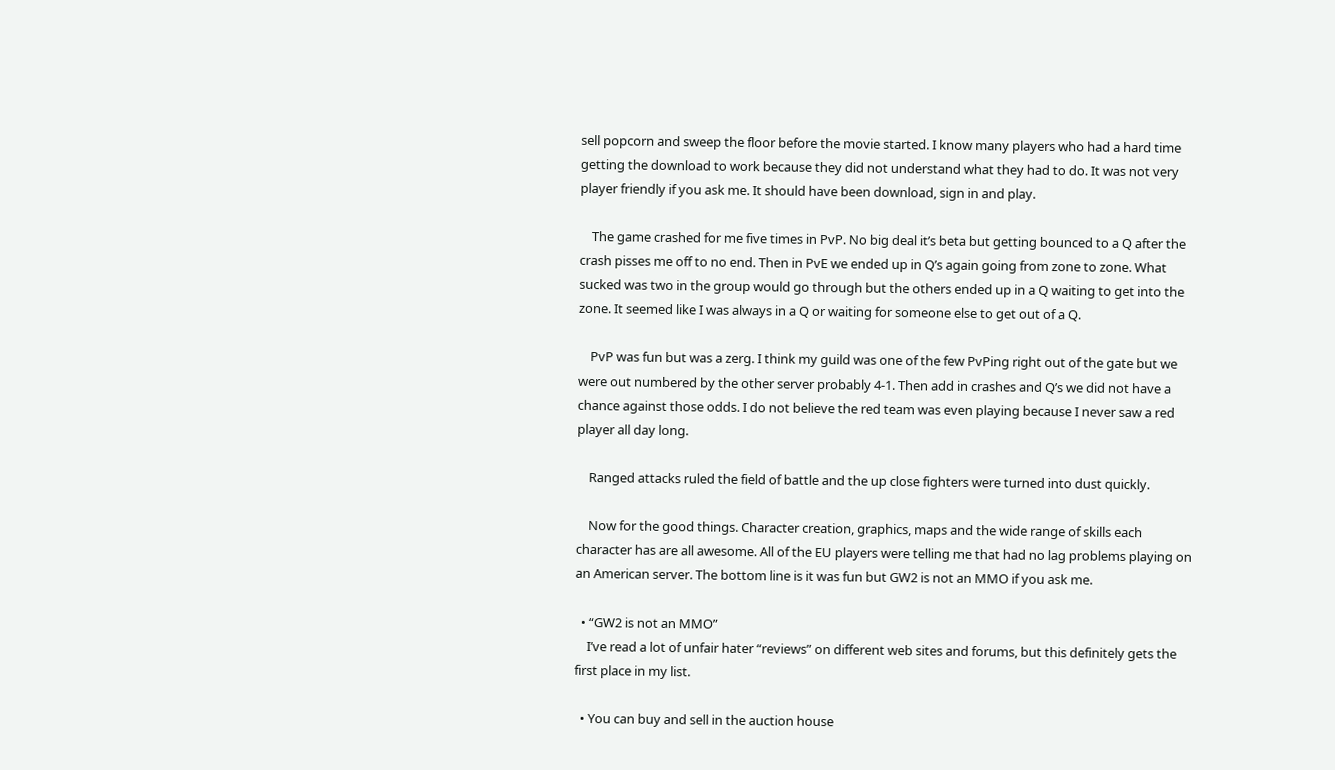sell popcorn and sweep the floor before the movie started. I know many players who had a hard time getting the download to work because they did not understand what they had to do. It was not very player friendly if you ask me. It should have been download, sign in and play.

    The game crashed for me five times in PvP. No big deal it’s beta but getting bounced to a Q after the crash pisses me off to no end. Then in PvE we ended up in Q’s again going from zone to zone. What sucked was two in the group would go through but the others ended up in a Q waiting to get into the zone. It seemed like I was always in a Q or waiting for someone else to get out of a Q.

    PvP was fun but was a zerg. I think my guild was one of the few PvPing right out of the gate but we were out numbered by the other server probably 4-1. Then add in crashes and Q’s we did not have a chance against those odds. I do not believe the red team was even playing because I never saw a red player all day long.

    Ranged attacks ruled the field of battle and the up close fighters were turned into dust quickly.

    Now for the good things. Character creation, graphics, maps and the wide range of skills each character has are all awesome. All of the EU players were telling me that had no lag problems playing on an American server. The bottom line is it was fun but GW2 is not an MMO if you ask me.

  • “GW2 is not an MMO”
    I’ve read a lot of unfair hater “reviews” on different web sites and forums, but this definitely gets the first place in my list.

  • You can buy and sell in the auction house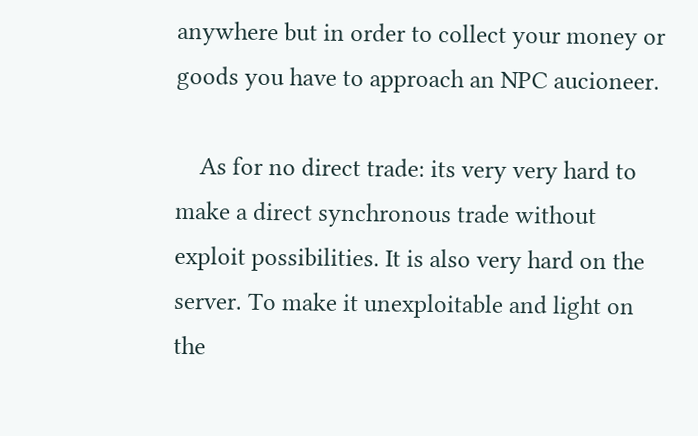anywhere but in order to collect your money or goods you have to approach an NPC aucioneer.

    As for no direct trade: its very very hard to make a direct synchronous trade without exploit possibilities. It is also very hard on the server. To make it unexploitable and light on the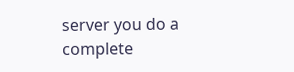server you do a complete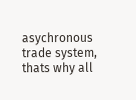asychronous trade system, thats why all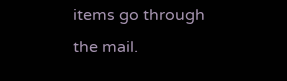items go through the mail.